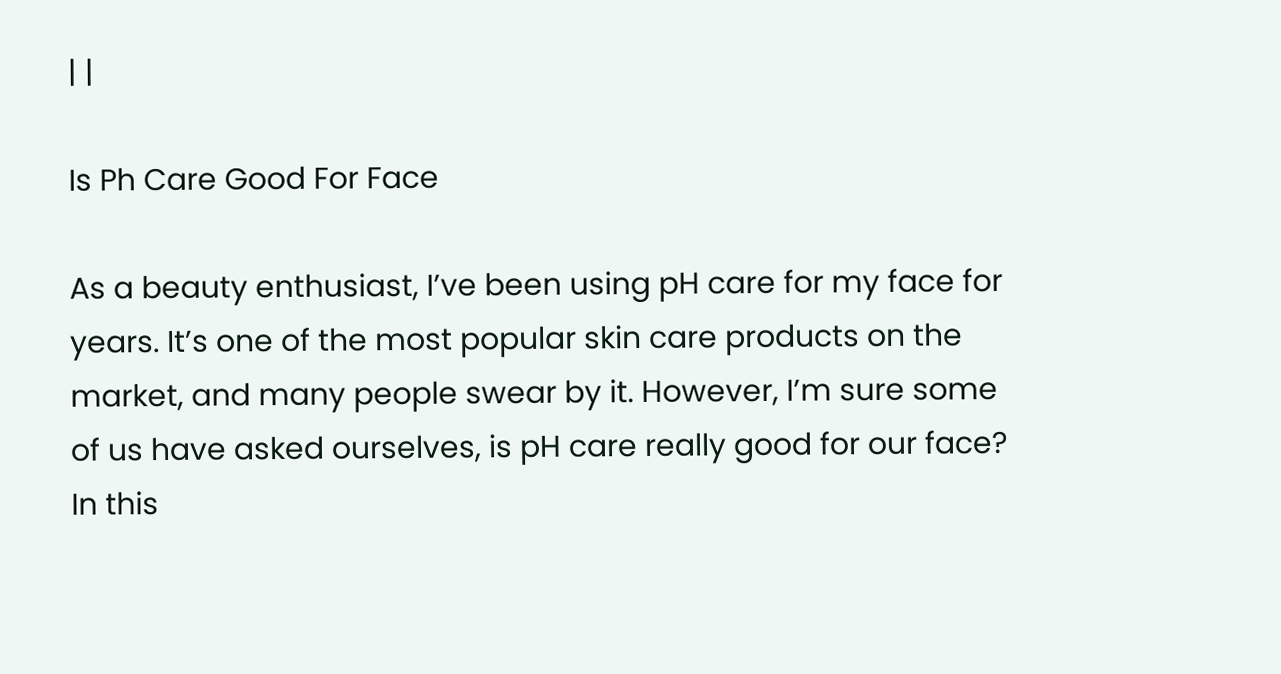| |

Is Ph Care Good For Face

As a beauty enthusiast, I’ve been using pH care for my face for years. It’s one of the most popular skin care products on the market, and many people swear by it. However, I’m sure some of us have asked ourselves, is pH care really good for our face? In this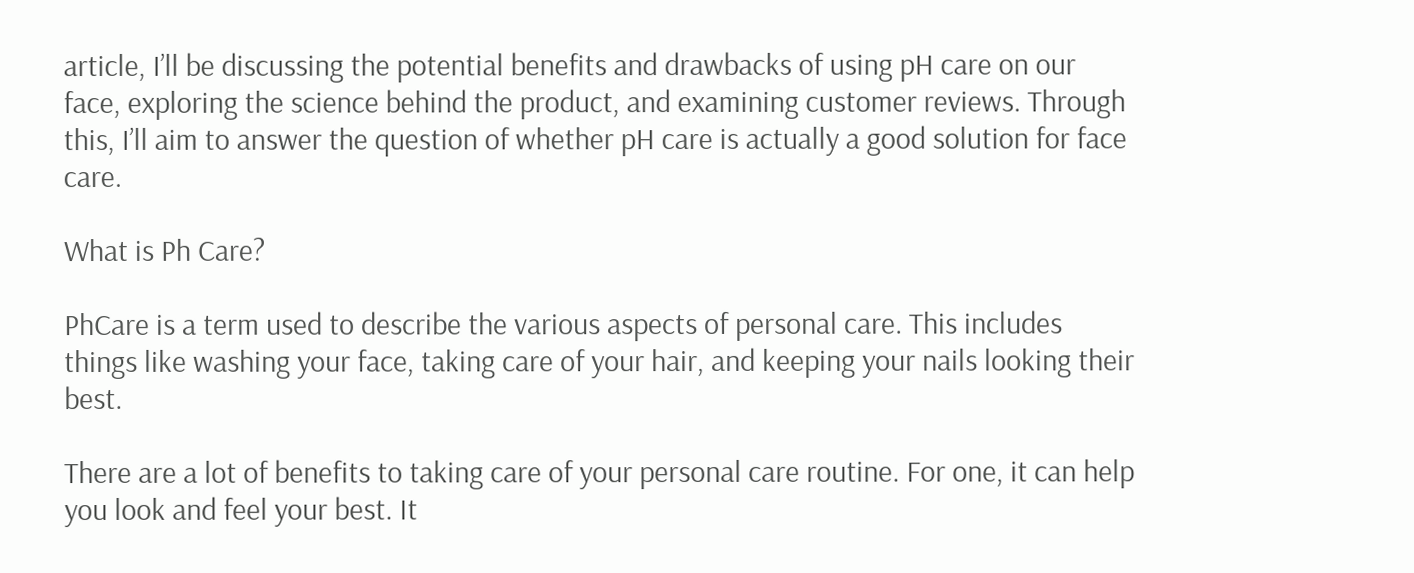article, I’ll be discussing the potential benefits and drawbacks of using pH care on our face, exploring the science behind the product, and examining customer reviews. Through this, I’ll aim to answer the question of whether pH care is actually a good solution for face care.

What is Ph Care?

PhCare is a term used to describe the various aspects of personal care. This includes things like washing your face, taking care of your hair, and keeping your nails looking their best.

There are a lot of benefits to taking care of your personal care routine. For one, it can help you look and feel your best. It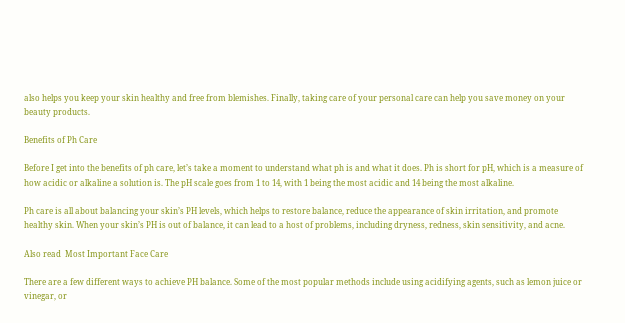also helps you keep your skin healthy and free from blemishes. Finally, taking care of your personal care can help you save money on your beauty products.

Benefits of Ph Care

Before I get into the benefits of ph care, let’s take a moment to understand what ph is and what it does. Ph is short for pH, which is a measure of how acidic or alkaline a solution is. The pH scale goes from 1 to 14, with 1 being the most acidic and 14 being the most alkaline.

Ph care is all about balancing your skin’s PH levels, which helps to restore balance, reduce the appearance of skin irritation, and promote healthy skin. When your skin’s PH is out of balance, it can lead to a host of problems, including dryness, redness, skin sensitivity, and acne.

Also read  Most Important Face Care

There are a few different ways to achieve PH balance. Some of the most popular methods include using acidifying agents, such as lemon juice or vinegar, or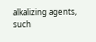alkalizing agents, such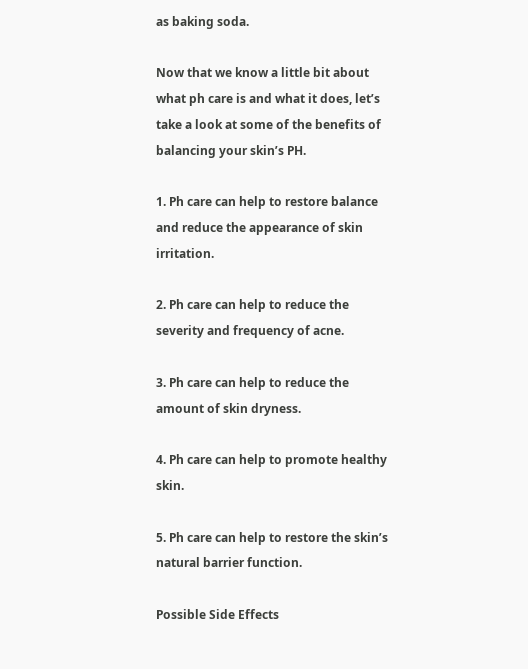as baking soda.

Now that we know a little bit about what ph care is and what it does, let’s take a look at some of the benefits of balancing your skin’s PH.

1. Ph care can help to restore balance and reduce the appearance of skin irritation.

2. Ph care can help to reduce the severity and frequency of acne.

3. Ph care can help to reduce the amount of skin dryness.

4. Ph care can help to promote healthy skin.

5. Ph care can help to restore the skin’s natural barrier function.

Possible Side Effects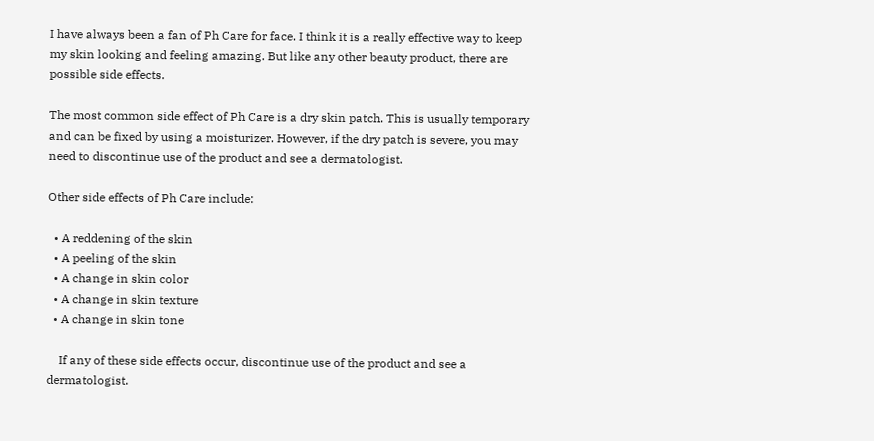I have always been a fan of Ph Care for face. I think it is a really effective way to keep my skin looking and feeling amazing. But like any other beauty product, there are possible side effects.

The most common side effect of Ph Care is a dry skin patch. This is usually temporary and can be fixed by using a moisturizer. However, if the dry patch is severe, you may need to discontinue use of the product and see a dermatologist.

Other side effects of Ph Care include:

  • A reddening of the skin
  • A peeling of the skin
  • A change in skin color
  • A change in skin texture
  • A change in skin tone

    If any of these side effects occur, discontinue use of the product and see a dermatologist.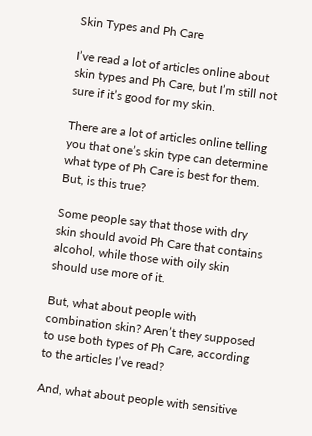Skin Types and Ph Care

I’ve read a lot of articles online about skin types and Ph Care, but I’m still not sure if it’s good for my skin.

There are a lot of articles online telling you that one’s skin type can determine what type of Ph Care is best for them. But, is this true?

Some people say that those with dry skin should avoid Ph Care that contains alcohol, while those with oily skin should use more of it.

But, what about people with combination skin? Aren’t they supposed to use both types of Ph Care, according to the articles I’ve read?

And, what about people with sensitive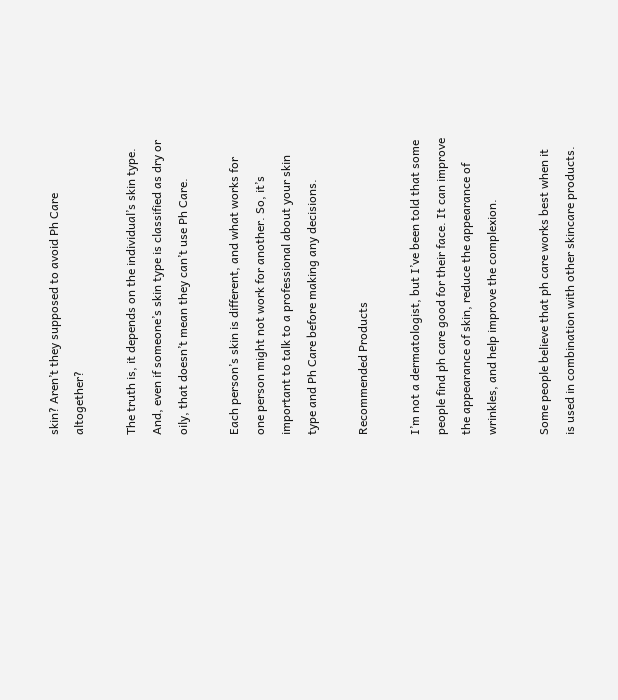skin? Aren’t they supposed to avoid Ph Care altogether?

The truth is, it depends on the individual’s skin type. And, even if someone’s skin type is classified as dry or oily, that doesn’t mean they can’t use Ph Care.

Each person’s skin is different, and what works for one person might not work for another. So, it’s important to talk to a professional about your skin type and Ph Care before making any decisions.

Recommended Products

I’m not a dermatologist, but I’ve been told that some people find ph care good for their face. It can improve the appearance of skin, reduce the appearance of wrinkles, and help improve the complexion.

Some people believe that ph care works best when it is used in combination with other skincare products.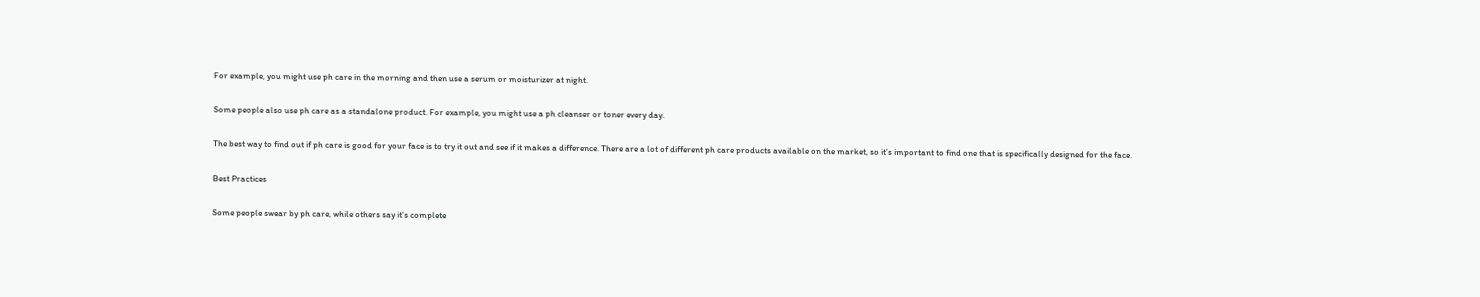For example, you might use ph care in the morning and then use a serum or moisturizer at night.

Some people also use ph care as a standalone product. For example, you might use a ph cleanser or toner every day.

The best way to find out if ph care is good for your face is to try it out and see if it makes a difference. There are a lot of different ph care products available on the market, so it’s important to find one that is specifically designed for the face.

Best Practices

Some people swear by ph care, while others say it’s complete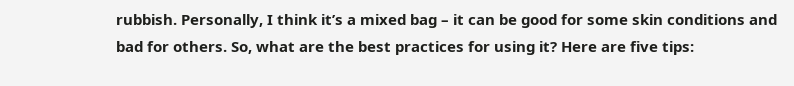rubbish. Personally, I think it’s a mixed bag – it can be good for some skin conditions and bad for others. So, what are the best practices for using it? Here are five tips: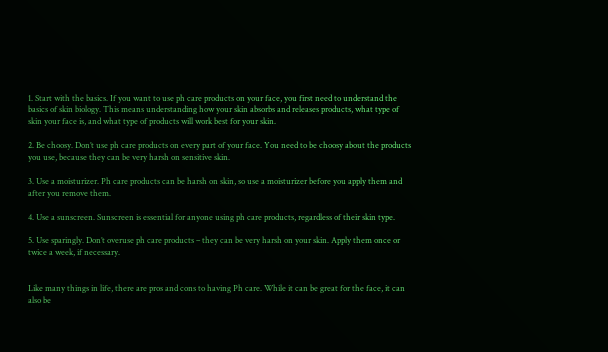1. Start with the basics. If you want to use ph care products on your face, you first need to understand the basics of skin biology. This means understanding how your skin absorbs and releases products, what type of skin your face is, and what type of products will work best for your skin.

2. Be choosy. Don’t use ph care products on every part of your face. You need to be choosy about the products you use, because they can be very harsh on sensitive skin.

3. Use a moisturizer. Ph care products can be harsh on skin, so use a moisturizer before you apply them and after you remove them.

4. Use a sunscreen. Sunscreen is essential for anyone using ph care products, regardless of their skin type.

5. Use sparingly. Don’t overuse ph care products – they can be very harsh on your skin. Apply them once or twice a week, if necessary.


Like many things in life, there are pros and cons to having Ph care. While it can be great for the face, it can also be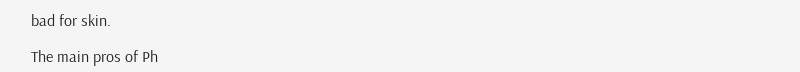bad for skin.

The main pros of Ph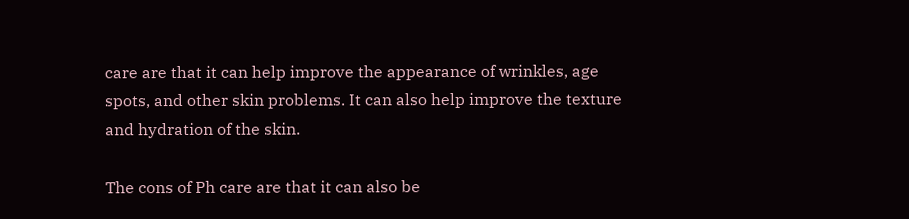care are that it can help improve the appearance of wrinkles, age spots, and other skin problems. It can also help improve the texture and hydration of the skin.

The cons of Ph care are that it can also be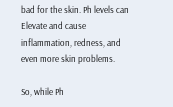bad for the skin. Ph levels can Elevate and cause inflammation, redness, and even more skin problems.

So, while Ph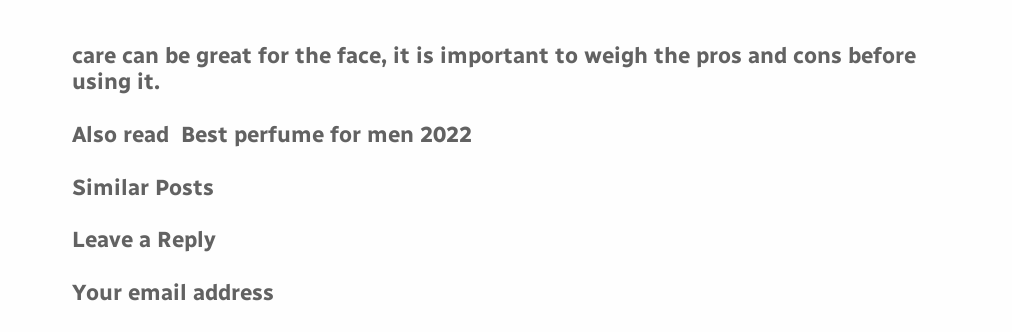care can be great for the face, it is important to weigh the pros and cons before using it.

Also read  Best perfume for men 2022

Similar Posts

Leave a Reply

Your email address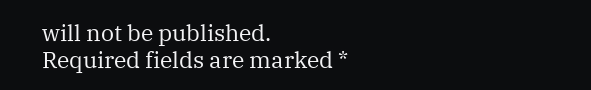will not be published. Required fields are marked *